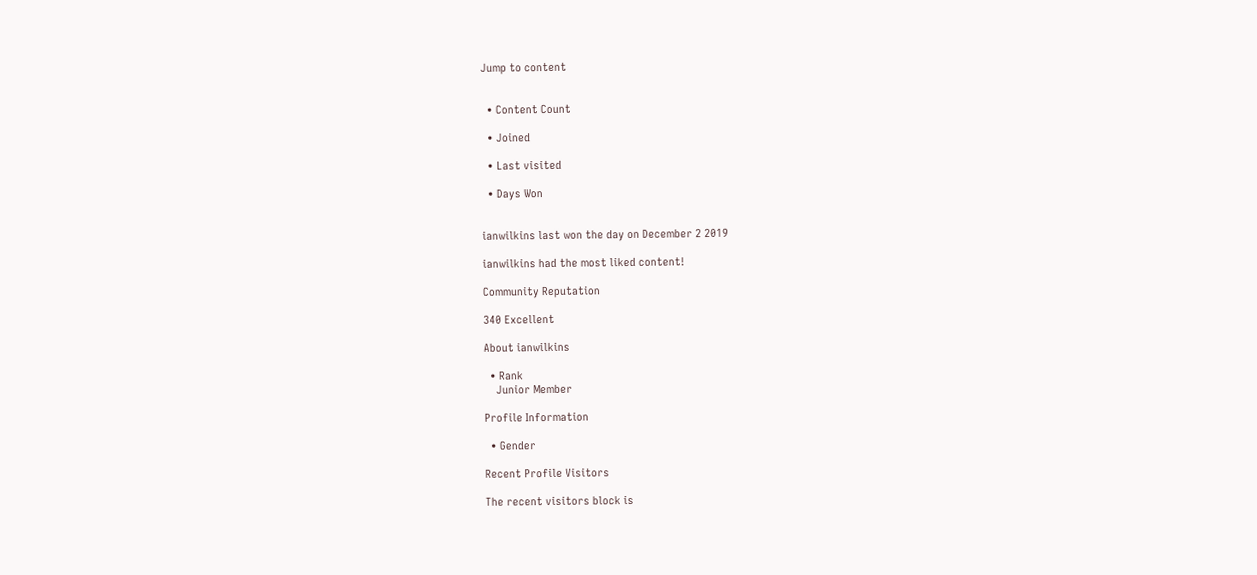Jump to content


  • Content Count

  • Joined

  • Last visited

  • Days Won


ianwilkins last won the day on December 2 2019

ianwilkins had the most liked content!

Community Reputation

340 Excellent

About ianwilkins

  • Rank
    Junior Member

Profile Information

  • Gender

Recent Profile Visitors

The recent visitors block is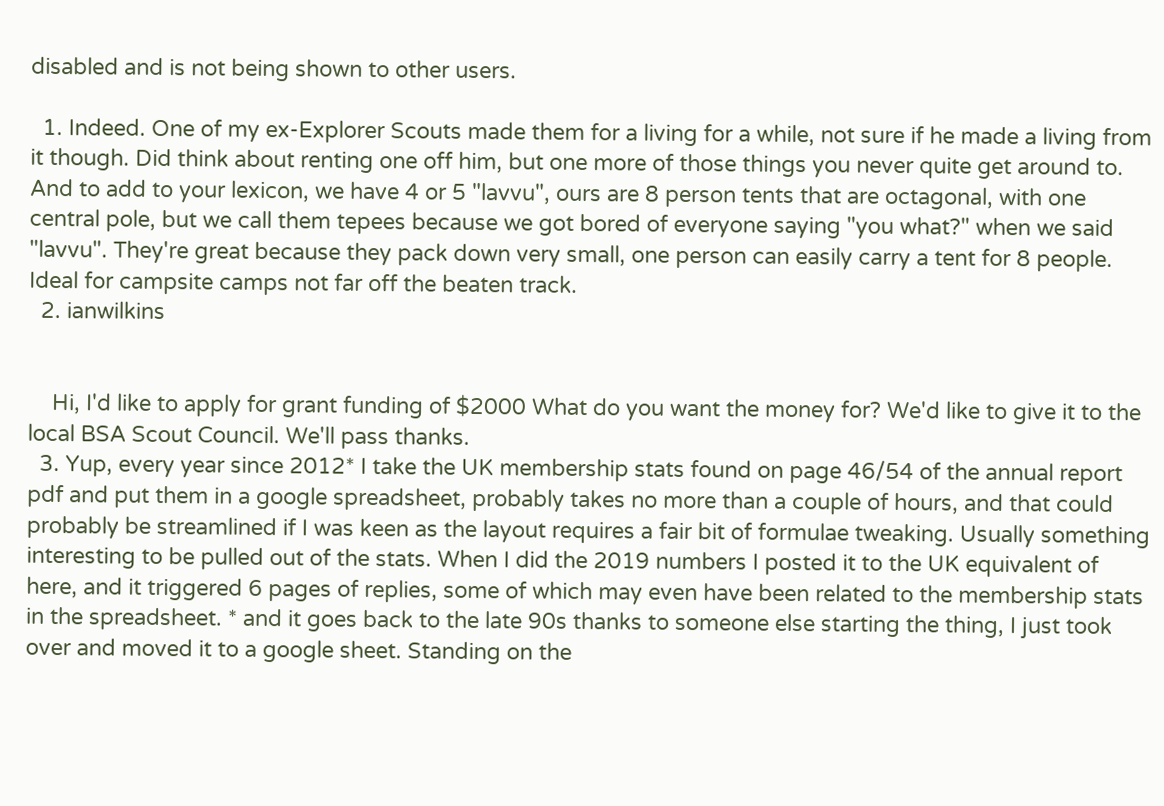disabled and is not being shown to other users.

  1. Indeed. One of my ex-Explorer Scouts made them for a living for a while, not sure if he made a living from it though. Did think about renting one off him, but one more of those things you never quite get around to. And to add to your lexicon, we have 4 or 5 "lavvu", ours are 8 person tents that are octagonal, with one central pole, but we call them tepees because we got bored of everyone saying "you what?" when we said "lavvu". They're great because they pack down very small, one person can easily carry a tent for 8 people. Ideal for campsite camps not far off the beaten track.
  2. ianwilkins


    Hi, I'd like to apply for grant funding of $2000 What do you want the money for? We'd like to give it to the local BSA Scout Council. We'll pass thanks.
  3. Yup, every year since 2012* I take the UK membership stats found on page 46/54 of the annual report pdf and put them in a google spreadsheet, probably takes no more than a couple of hours, and that could probably be streamlined if I was keen as the layout requires a fair bit of formulae tweaking. Usually something interesting to be pulled out of the stats. When I did the 2019 numbers I posted it to the UK equivalent of here, and it triggered 6 pages of replies, some of which may even have been related to the membership stats in the spreadsheet. * and it goes back to the late 90s thanks to someone else starting the thing, I just took over and moved it to a google sheet. Standing on the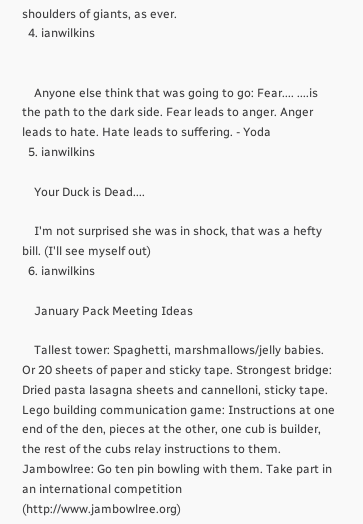shoulders of giants, as ever.
  4. ianwilkins


    Anyone else think that was going to go: Fear.... ....is the path to the dark side. Fear leads to anger. Anger leads to hate. Hate leads to suffering. - Yoda
  5. ianwilkins

    Your Duck is Dead....

    I'm not surprised she was in shock, that was a hefty bill. (I'll see myself out)
  6. ianwilkins

    January Pack Meeting Ideas

    Tallest tower: Spaghetti, marshmallows/jelly babies. Or 20 sheets of paper and sticky tape. Strongest bridge: Dried pasta lasagna sheets and cannelloni, sticky tape. Lego building communication game: Instructions at one end of the den, pieces at the other, one cub is builder, the rest of the cubs relay instructions to them. Jambowlree: Go ten pin bowling with them. Take part in an international competition (http://www.jambowlree.org)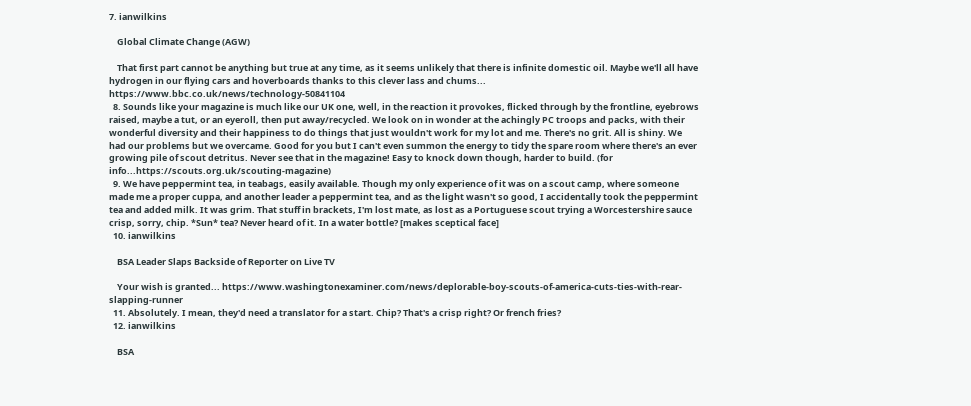7. ianwilkins

    Global Climate Change (AGW)

    That first part cannot be anything but true at any time, as it seems unlikely that there is infinite domestic oil. Maybe we'll all have hydrogen in our flying cars and hoverboards thanks to this clever lass and chums... https://www.bbc.co.uk/news/technology-50841104
  8. Sounds like your magazine is much like our UK one, well, in the reaction it provokes, flicked through by the frontline, eyebrows raised, maybe a tut, or an eyeroll, then put away/recycled. We look on in wonder at the achingly PC troops and packs, with their wonderful diversity and their happiness to do things that just wouldn't work for my lot and me. There's no grit. All is shiny. We had our problems but we overcame. Good for you but I can't even summon the energy to tidy the spare room where there's an ever growing pile of scout detritus. Never see that in the magazine! Easy to knock down though, harder to build. (for info...https://scouts.org.uk/scouting-magazine)
  9. We have peppermint tea, in teabags, easily available. Though my only experience of it was on a scout camp, where someone made me a proper cuppa, and another leader a peppermint tea, and as the light wasn't so good, I accidentally took the peppermint tea and added milk. It was grim. That stuff in brackets, I'm lost mate, as lost as a Portuguese scout trying a Worcestershire sauce crisp, sorry, chip. *Sun* tea? Never heard of it. In a water bottle? [makes sceptical face]
  10. ianwilkins

    BSA Leader Slaps Backside of Reporter on Live TV

    Your wish is granted... https://www.washingtonexaminer.com/news/deplorable-boy-scouts-of-america-cuts-ties-with-rear-slapping-runner
  11. Absolutely. I mean, they'd need a translator for a start. Chip? That's a crisp right? Or french fries?
  12. ianwilkins

    BSA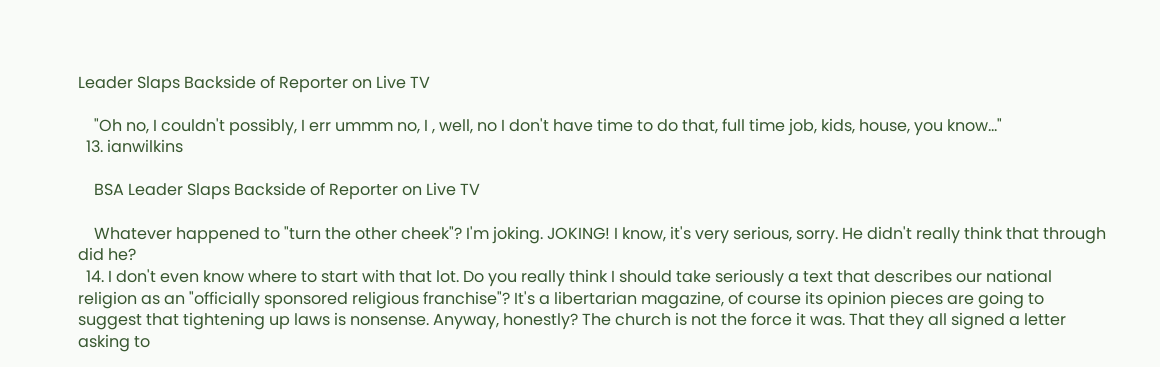Leader Slaps Backside of Reporter on Live TV

    "Oh no, I couldn't possibly, I err ummm no, I , well, no I don't have time to do that, full time job, kids, house, you know..."
  13. ianwilkins

    BSA Leader Slaps Backside of Reporter on Live TV

    Whatever happened to "turn the other cheek"? I'm joking. JOKING! I know, it's very serious, sorry. He didn't really think that through did he?
  14. I don't even know where to start with that lot. Do you really think I should take seriously a text that describes our national religion as an "officially sponsored religious franchise"? It's a libertarian magazine, of course its opinion pieces are going to suggest that tightening up laws is nonsense. Anyway, honestly? The church is not the force it was. That they all signed a letter asking to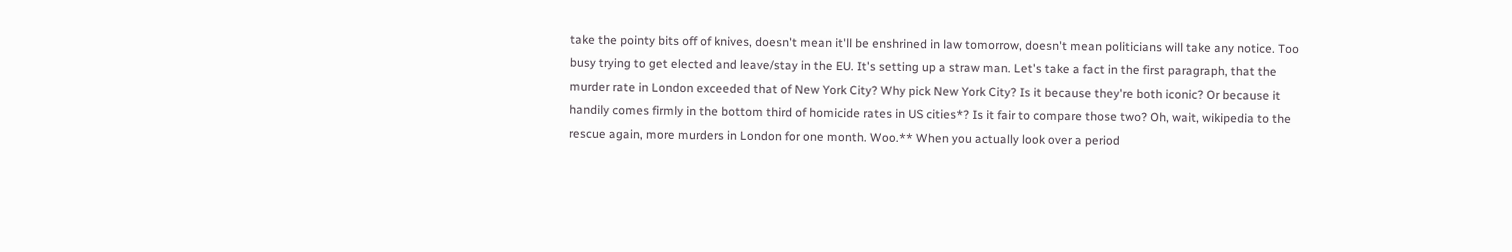take the pointy bits off of knives, doesn't mean it'll be enshrined in law tomorrow, doesn't mean politicians will take any notice. Too busy trying to get elected and leave/stay in the EU. It's setting up a straw man. Let's take a fact in the first paragraph, that the murder rate in London exceeded that of New York City? Why pick New York City? Is it because they're both iconic? Or because it handily comes firmly in the bottom third of homicide rates in US cities*? Is it fair to compare those two? Oh, wait, wikipedia to the rescue again, more murders in London for one month. Woo.** When you actually look over a period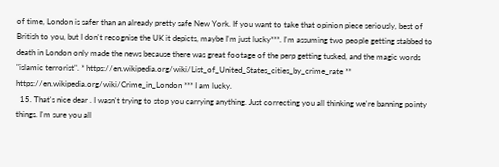of time, London is safer than an already pretty safe New York. If you want to take that opinion piece seriously, best of British to you, but I don't recognise the UK it depicts, maybe I'm just lucky***. I'm assuming two people getting stabbed to death in London only made the news because there was great footage of the perp getting tusked, and the magic words "islamic terrorist". * https://en.wikipedia.org/wiki/List_of_United_States_cities_by_crime_rate ** https://en.wikipedia.org/wiki/Crime_in_London *** I am lucky.
  15. That's nice dear . I wasn't trying to stop you carrying anything. Just correcting you all thinking we're banning pointy things. I'm sure you all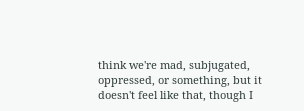think we're mad, subjugated, oppressed, or something, but it doesn't feel like that, though I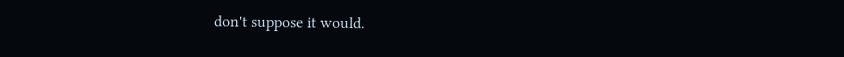don't suppose it would.